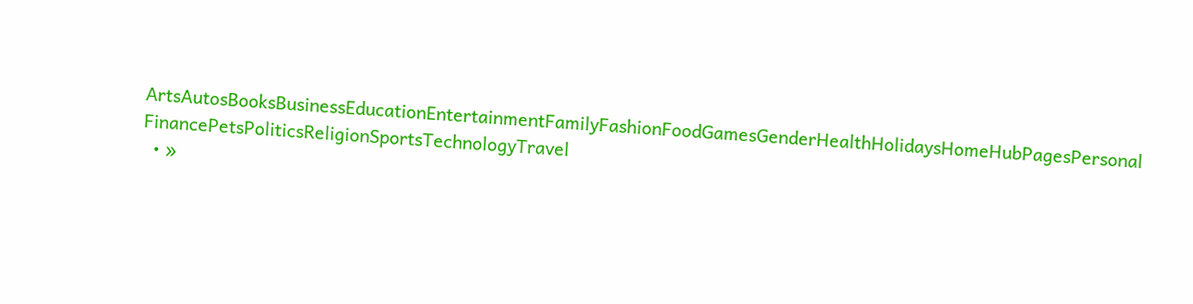ArtsAutosBooksBusinessEducationEntertainmentFamilyFashionFoodGamesGenderHealthHolidaysHomeHubPagesPersonal FinancePetsPoliticsReligionSportsTechnologyTravel
  • »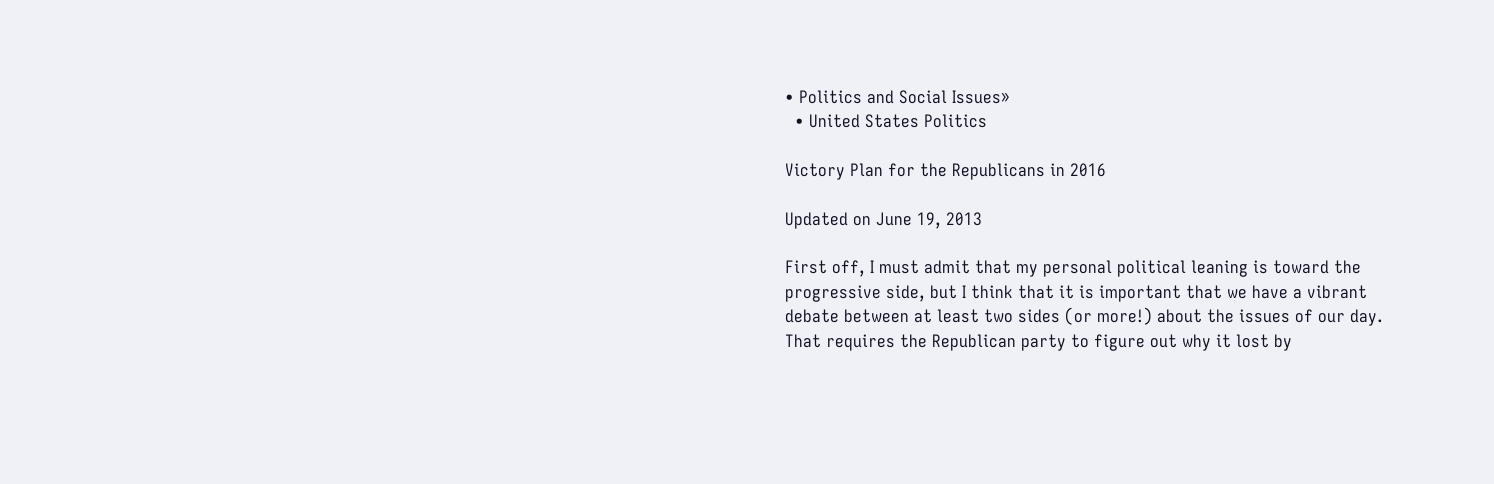• Politics and Social Issues»
  • United States Politics

Victory Plan for the Republicans in 2016

Updated on June 19, 2013

First off, I must admit that my personal political leaning is toward the progressive side, but I think that it is important that we have a vibrant debate between at least two sides (or more!) about the issues of our day. That requires the Republican party to figure out why it lost by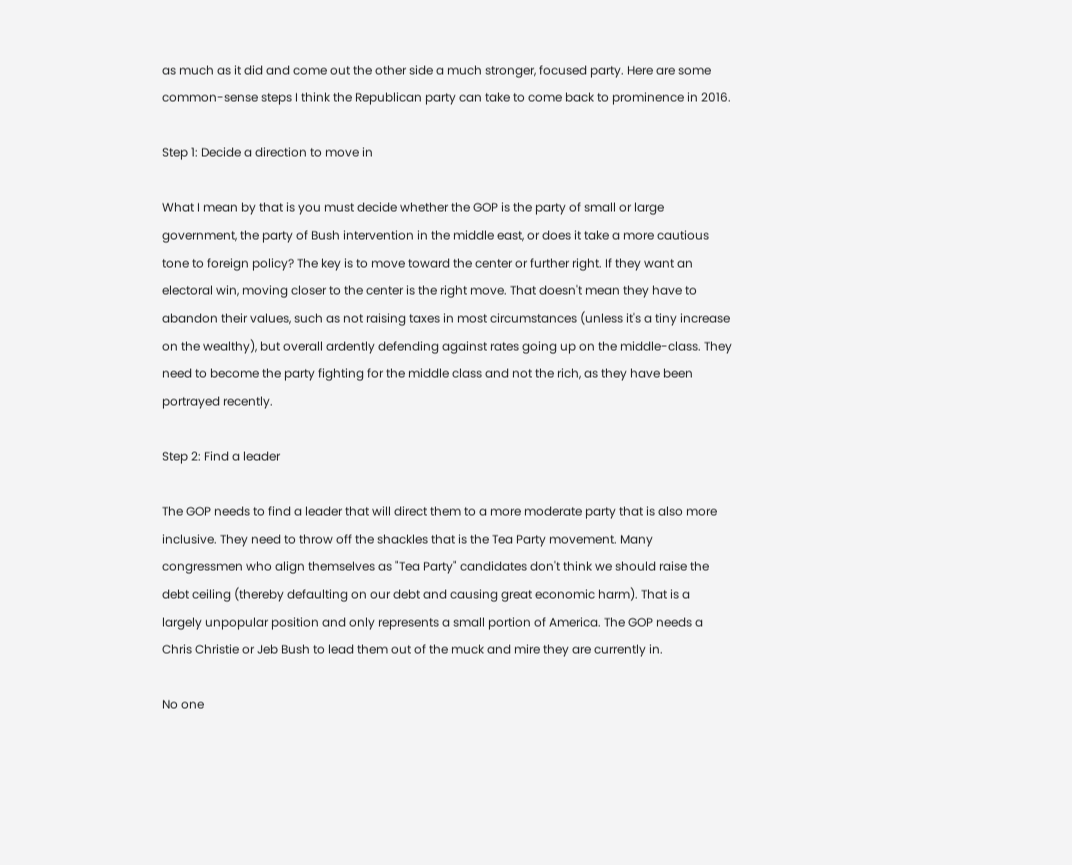as much as it did and come out the other side a much stronger, focused party. Here are some common-sense steps I think the Republican party can take to come back to prominence in 2016.

Step 1: Decide a direction to move in

What I mean by that is you must decide whether the GOP is the party of small or large government, the party of Bush intervention in the middle east, or does it take a more cautious tone to foreign policy? The key is to move toward the center or further right. If they want an electoral win, moving closer to the center is the right move. That doesn't mean they have to abandon their values, such as not raising taxes in most circumstances (unless it's a tiny increase on the wealthy), but overall ardently defending against rates going up on the middle-class. They need to become the party fighting for the middle class and not the rich, as they have been portrayed recently.

Step 2: Find a leader

The GOP needs to find a leader that will direct them to a more moderate party that is also more inclusive. They need to throw off the shackles that is the Tea Party movement. Many congressmen who align themselves as "Tea Party" candidates don't think we should raise the debt ceiling (thereby defaulting on our debt and causing great economic harm). That is a largely unpopular position and only represents a small portion of America. The GOP needs a Chris Christie or Jeb Bush to lead them out of the muck and mire they are currently in.

No one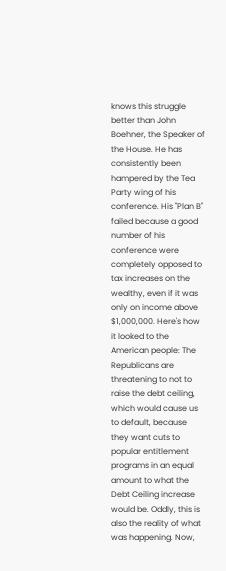knows this struggle better than John Boehner, the Speaker of the House. He has consistently been hampered by the Tea Party wing of his conference. His "Plan B" failed because a good number of his conference were completely opposed to tax increases on the wealthy, even if it was only on income above $1,000,000. Here's how it looked to the American people: The Republicans are threatening to not to raise the debt ceiling, which would cause us to default, because they want cuts to popular entitlement programs in an equal amount to what the Debt Ceiling increase would be. Oddly, this is also the reality of what was happening. Now,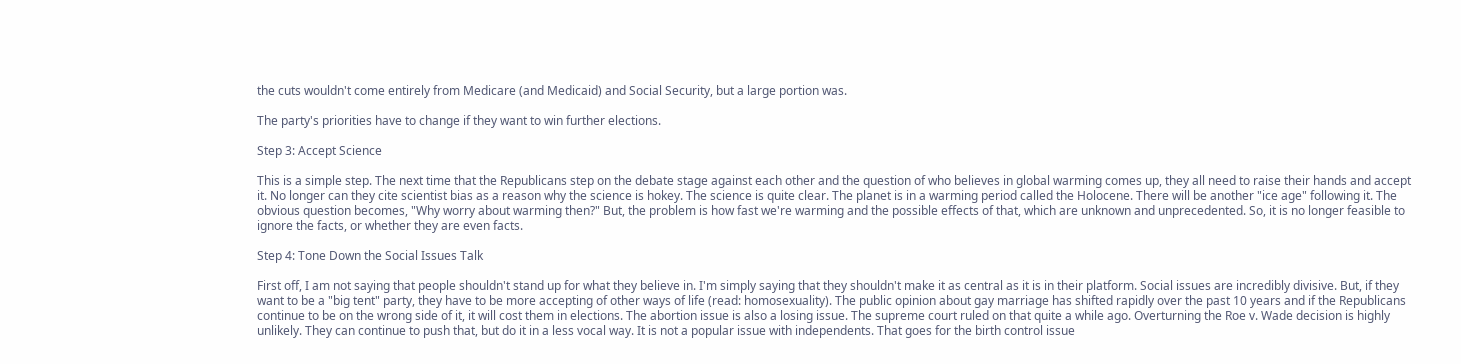the cuts wouldn't come entirely from Medicare (and Medicaid) and Social Security, but a large portion was.

The party's priorities have to change if they want to win further elections.

Step 3: Accept Science

This is a simple step. The next time that the Republicans step on the debate stage against each other and the question of who believes in global warming comes up, they all need to raise their hands and accept it. No longer can they cite scientist bias as a reason why the science is hokey. The science is quite clear. The planet is in a warming period called the Holocene. There will be another "ice age" following it. The obvious question becomes, "Why worry about warming then?" But, the problem is how fast we're warming and the possible effects of that, which are unknown and unprecedented. So, it is no longer feasible to ignore the facts, or whether they are even facts.

Step 4: Tone Down the Social Issues Talk

First off, I am not saying that people shouldn't stand up for what they believe in. I'm simply saying that they shouldn't make it as central as it is in their platform. Social issues are incredibly divisive. But, if they want to be a "big tent" party, they have to be more accepting of other ways of life (read: homosexuality). The public opinion about gay marriage has shifted rapidly over the past 10 years and if the Republicans continue to be on the wrong side of it, it will cost them in elections. The abortion issue is also a losing issue. The supreme court ruled on that quite a while ago. Overturning the Roe v. Wade decision is highly unlikely. They can continue to push that, but do it in a less vocal way. It is not a popular issue with independents. That goes for the birth control issue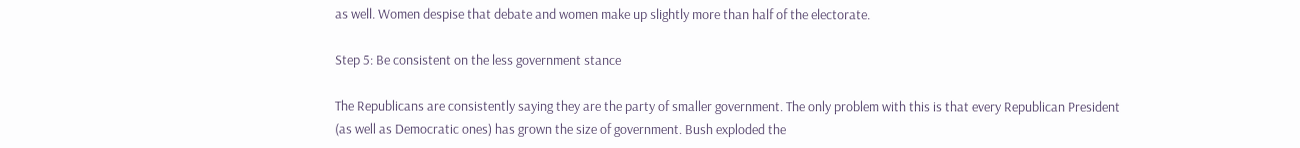as well. Women despise that debate and women make up slightly more than half of the electorate.

Step 5: Be consistent on the less government stance

The Republicans are consistently saying they are the party of smaller government. The only problem with this is that every Republican President (as well as Democratic ones) has grown the size of government. Bush exploded the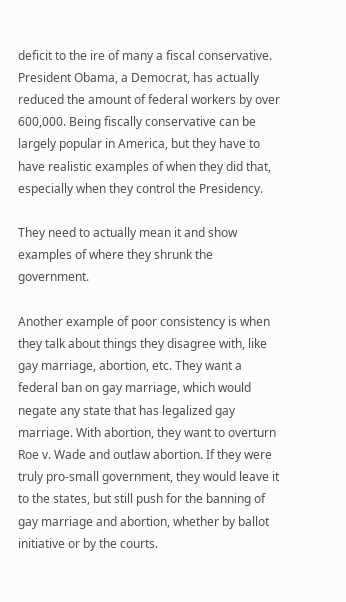deficit to the ire of many a fiscal conservative. President Obama, a Democrat, has actually reduced the amount of federal workers by over 600,000. Being fiscally conservative can be largely popular in America, but they have to have realistic examples of when they did that, especially when they control the Presidency.

They need to actually mean it and show examples of where they shrunk the government.

Another example of poor consistency is when they talk about things they disagree with, like gay marriage, abortion, etc. They want a federal ban on gay marriage, which would negate any state that has legalized gay marriage. With abortion, they want to overturn Roe v. Wade and outlaw abortion. If they were truly pro-small government, they would leave it to the states, but still push for the banning of gay marriage and abortion, whether by ballot initiative or by the courts.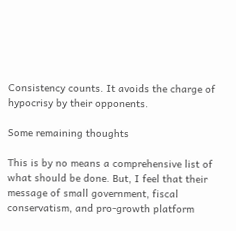Consistency counts. It avoids the charge of hypocrisy by their opponents.

Some remaining thoughts

This is by no means a comprehensive list of what should be done. But, I feel that their message of small government, fiscal conservatism, and pro-growth platform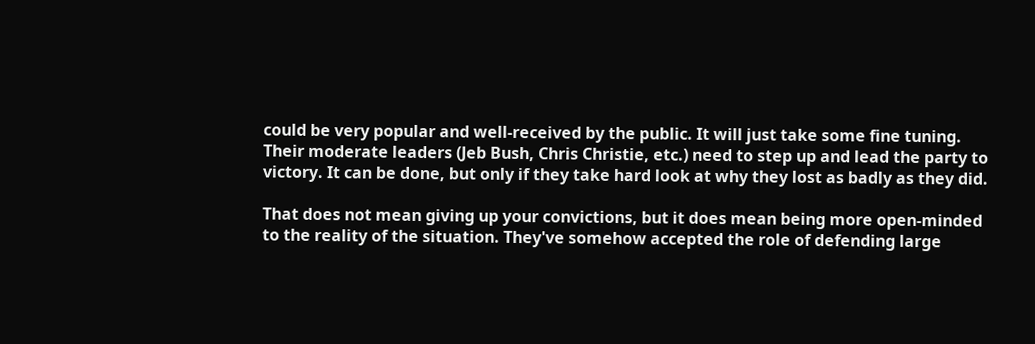could be very popular and well-received by the public. It will just take some fine tuning. Their moderate leaders (Jeb Bush, Chris Christie, etc.) need to step up and lead the party to victory. It can be done, but only if they take hard look at why they lost as badly as they did.

That does not mean giving up your convictions, but it does mean being more open-minded to the reality of the situation. They've somehow accepted the role of defending large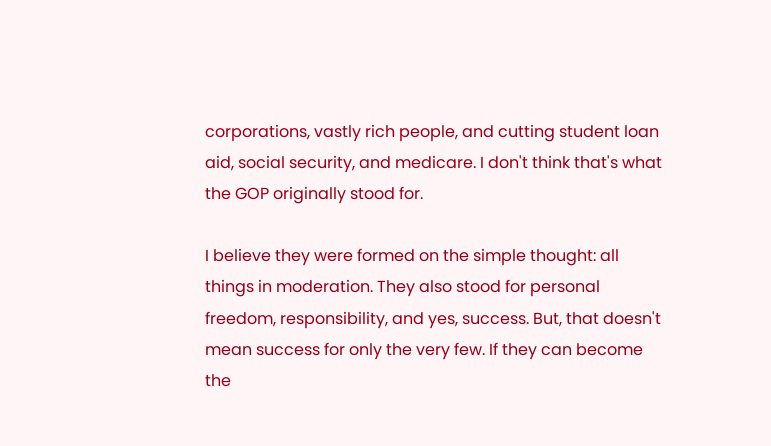corporations, vastly rich people, and cutting student loan aid, social security, and medicare. I don't think that's what the GOP originally stood for.

I believe they were formed on the simple thought: all things in moderation. They also stood for personal freedom, responsibility, and yes, success. But, that doesn't mean success for only the very few. If they can become the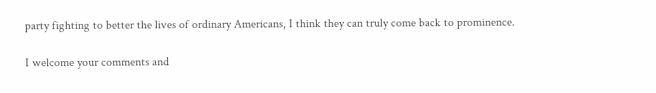party fighting to better the lives of ordinary Americans, I think they can truly come back to prominence.

I welcome your comments and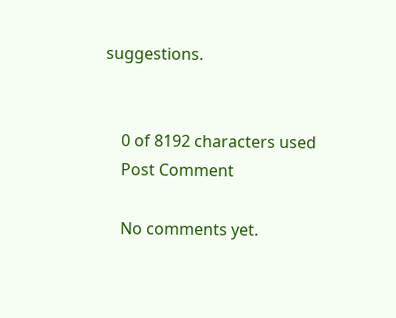suggestions.


    0 of 8192 characters used
    Post Comment

    No comments yet.